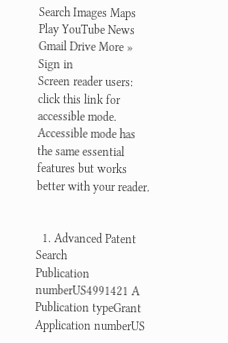Search Images Maps Play YouTube News Gmail Drive More »
Sign in
Screen reader users: click this link for accessible mode. Accessible mode has the same essential features but works better with your reader.


  1. Advanced Patent Search
Publication numberUS4991421 A
Publication typeGrant
Application numberUS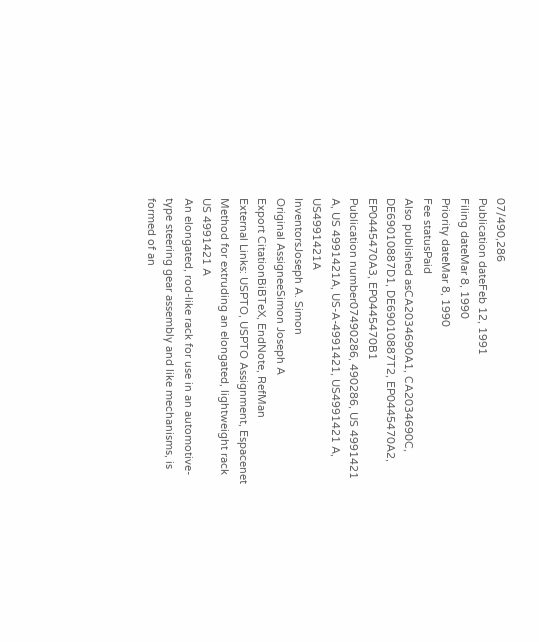07/490,286
Publication dateFeb 12, 1991
Filing dateMar 8, 1990
Priority dateMar 8, 1990
Fee statusPaid
Also published asCA2034690A1, CA2034690C, DE69010887D1, DE69010887T2, EP0445470A2, EP0445470A3, EP0445470B1
Publication number07490286, 490286, US 4991421 A, US 4991421A, US-A-4991421, US4991421 A, US4991421A
InventorsJoseph A. Simon
Original AssigneeSimon Joseph A
Export CitationBiBTeX, EndNote, RefMan
External Links: USPTO, USPTO Assignment, Espacenet
Method for extruding an elongated, lightweight rack
US 4991421 A
An elongated, rod-like rack for use in an automotive-type steering gear assembly and like mechanisms, is formed of an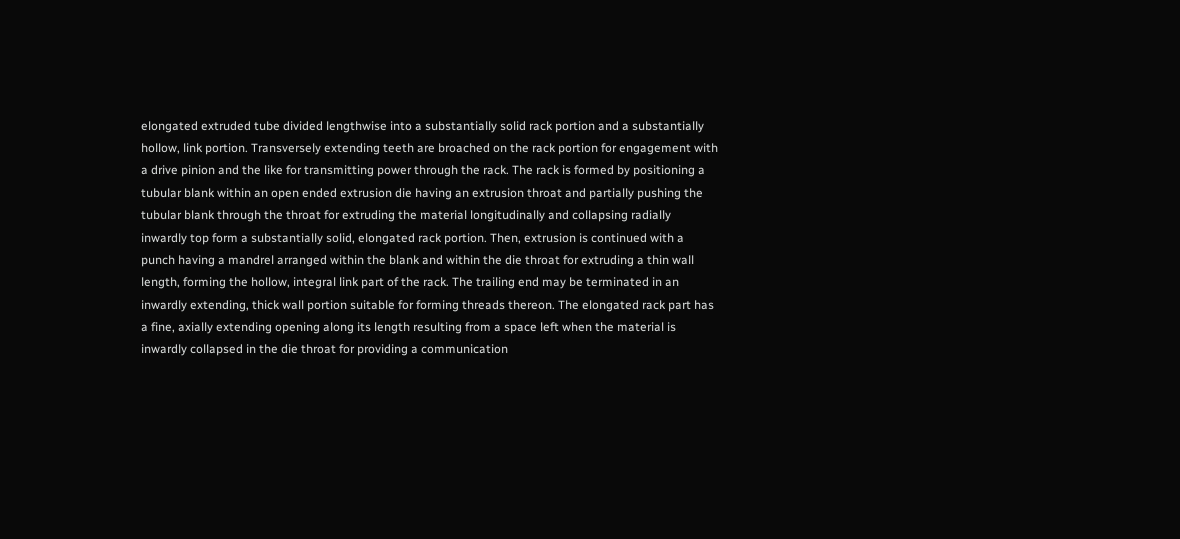elongated extruded tube divided lengthwise into a substantially solid rack portion and a substantially hollow, link portion. Transversely extending teeth are broached on the rack portion for engagement with a drive pinion and the like for transmitting power through the rack. The rack is formed by positioning a tubular blank within an open ended extrusion die having an extrusion throat and partially pushing the tubular blank through the throat for extruding the material longitudinally and collapsing radially inwardly top form a substantially solid, elongated rack portion. Then, extrusion is continued with a punch having a mandrel arranged within the blank and within the die throat for extruding a thin wall length, forming the hollow, integral link part of the rack. The trailing end may be terminated in an inwardly extending, thick wall portion suitable for forming threads thereon. The elongated rack part has a fine, axially extending opening along its length resulting from a space left when the material is inwardly collapsed in the die throat for providing a communication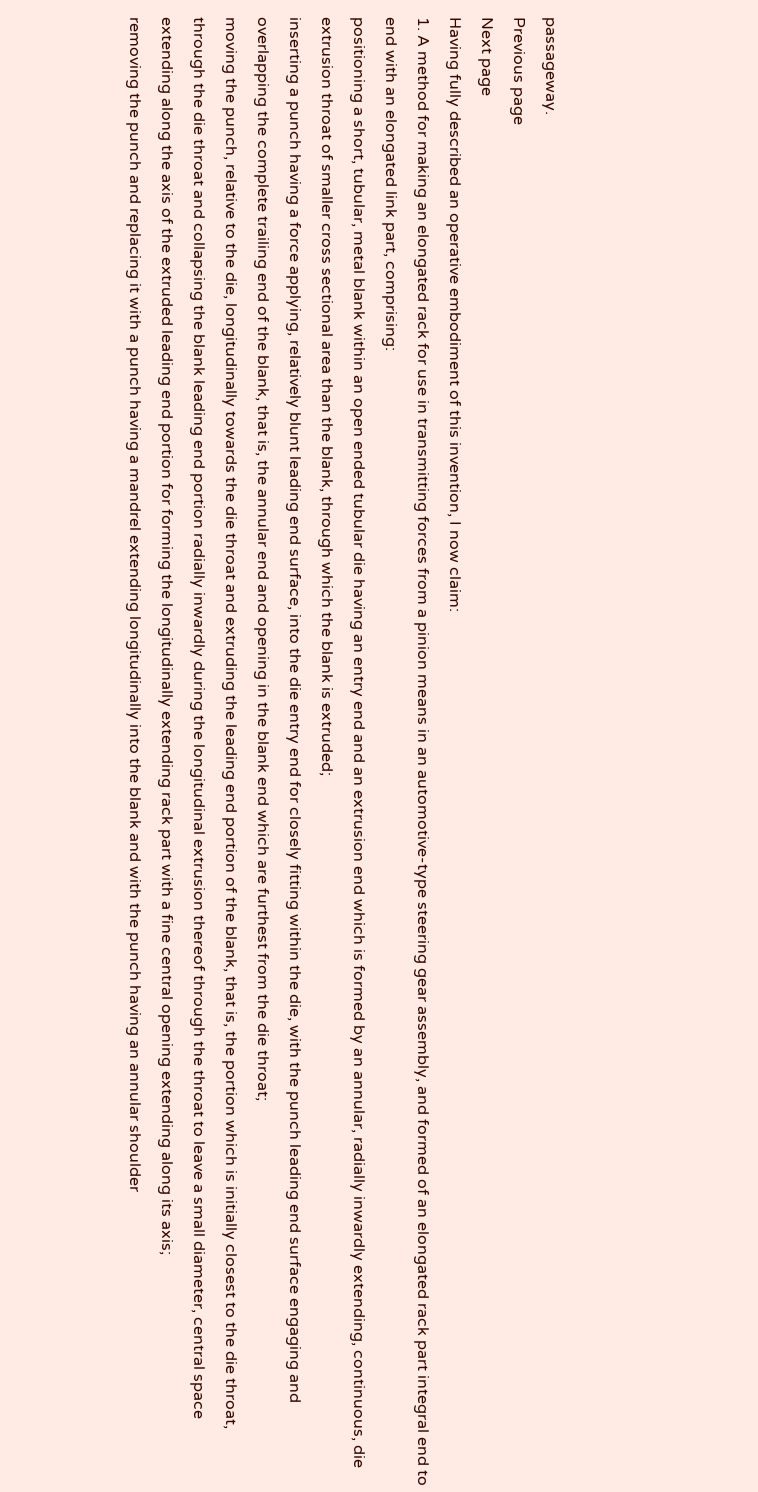passageway.
Previous page
Next page
Having fully described an operative embodiment of this invention, I now claim:
1. A method for making an elongated rack for use in transmitting forces from a pinion means in an automotive-type steering gear assembly, and formed of an elongated rack part integral end to end with an elongated link part, comprising:
positioning a short, tubular, metal blank within an open ended tubular die having an entry end and an extrusion end which is formed by an annular, radially inwardly extending, continuous, die extrusion throat of smaller cross sectional area than the blank, through which the blank is extruded;
inserting a punch having a force applying, relatively blunt leading end surface, into the die entry end for closely fitting within the die, with the punch leading end surface engaging and overlapping the complete trailing end of the blank, that is, the annular end and opening in the blank end which are furthest from the die throat;
moving the punch, relative to the die, longitudinally towards the die throat and extruding the leading end portion of the blank, that is, the portion which is initially closest to the die throat, through the die throat and collapsing the blank leading end portion radially inwardly during the longitudinal extrusion thereof through the throat to leave a small diameter, central space extending along the axis of the extruded leading end portion for forming the longitudinally extending rack part with a fine central opening extending along its axis;
removing the punch and replacing it with a punch having a mandrel extending longitudinally into the blank and with the punch having an annular shoulder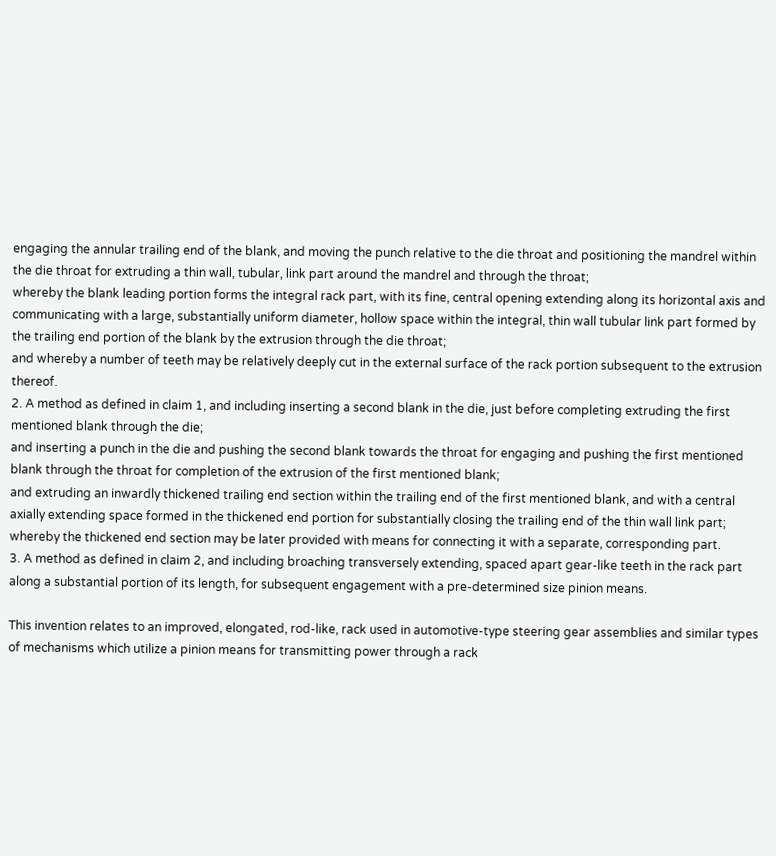engaging the annular trailing end of the blank, and moving the punch relative to the die throat and positioning the mandrel within the die throat for extruding a thin wall, tubular, link part around the mandrel and through the throat;
whereby the blank leading portion forms the integral rack part, with its fine, central opening extending along its horizontal axis and communicating with a large, substantially uniform diameter, hollow space within the integral, thin wall tubular link part formed by the trailing end portion of the blank by the extrusion through the die throat;
and whereby a number of teeth may be relatively deeply cut in the external surface of the rack portion subsequent to the extrusion thereof.
2. A method as defined in claim 1, and including inserting a second blank in the die, just before completing extruding the first mentioned blank through the die;
and inserting a punch in the die and pushing the second blank towards the throat for engaging and pushing the first mentioned blank through the throat for completion of the extrusion of the first mentioned blank;
and extruding an inwardly thickened trailing end section within the trailing end of the first mentioned blank, and with a central axially extending space formed in the thickened end portion for substantially closing the trailing end of the thin wall link part;
whereby the thickened end section may be later provided with means for connecting it with a separate, corresponding part.
3. A method as defined in claim 2, and including broaching transversely extending, spaced apart gear-like teeth in the rack part along a substantial portion of its length, for subsequent engagement with a pre-determined size pinion means.

This invention relates to an improved, elongated, rod-like, rack used in automotive-type steering gear assemblies and similar types of mechanisms which utilize a pinion means for transmitting power through a rack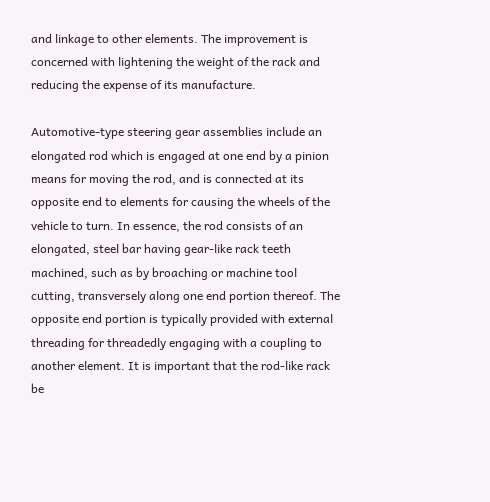and linkage to other elements. The improvement is concerned with lightening the weight of the rack and reducing the expense of its manufacture.

Automotive-type steering gear assemblies include an elongated rod which is engaged at one end by a pinion means for moving the rod, and is connected at its opposite end to elements for causing the wheels of the vehicle to turn. In essence, the rod consists of an elongated, steel bar having gear-like rack teeth machined, such as by broaching or machine tool cutting, transversely along one end portion thereof. The opposite end portion is typically provided with external threading for threadedly engaging with a coupling to another element. It is important that the rod-like rack be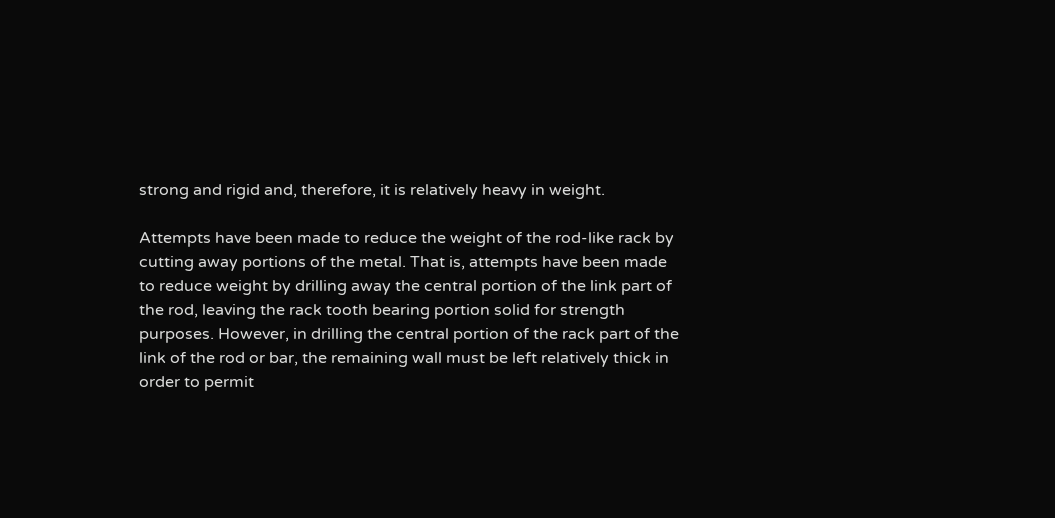strong and rigid and, therefore, it is relatively heavy in weight.

Attempts have been made to reduce the weight of the rod-like rack by cutting away portions of the metal. That is, attempts have been made to reduce weight by drilling away the central portion of the link part of the rod, leaving the rack tooth bearing portion solid for strength purposes. However, in drilling the central portion of the rack part of the link of the rod or bar, the remaining wall must be left relatively thick in order to permit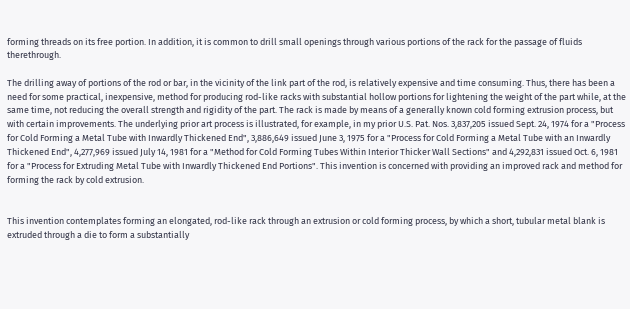forming threads on its free portion. In addition, it is common to drill small openings through various portions of the rack for the passage of fluids therethrough.

The drilling away of portions of the rod or bar, in the vicinity of the link part of the rod, is relatively expensive and time consuming. Thus, there has been a need for some practical, inexpensive, method for producing rod-like racks with substantial hollow portions for lightening the weight of the part while, at the same time, not reducing the overall strength and rigidity of the part. The rack is made by means of a generally known cold forming extrusion process, but with certain improvements. The underlying prior art process is illustrated, for example, in my prior U.S. Pat. Nos. 3,837,205 issued Sept. 24, 1974 for a "Process for Cold Forming a Metal Tube with Inwardly Thickened End", 3,886,649 issued June 3, 1975 for a "Process for Cold Forming a Metal Tube with an Inwardly Thickened End", 4,277,969 issued July 14, 1981 for a "Method for Cold Forming Tubes Within Interior Thicker Wall Sections" and 4,292,831 issued Oct. 6, 1981 for a "Process for Extruding Metal Tube with Inwardly Thickened End Portions". This invention is concerned with providing an improved rack and method for forming the rack by cold extrusion.


This invention contemplates forming an elongated, rod-like rack through an extrusion or cold forming process, by which a short, tubular metal blank is extruded through a die to form a substantially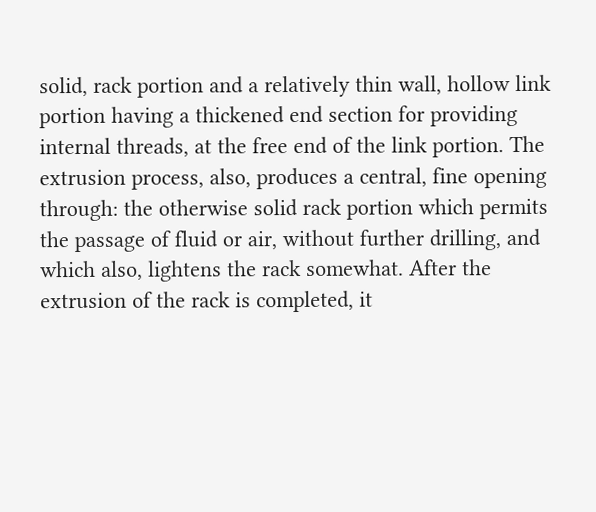solid, rack portion and a relatively thin wall, hollow link portion having a thickened end section for providing internal threads, at the free end of the link portion. The extrusion process, also, produces a central, fine opening through: the otherwise solid rack portion which permits the passage of fluid or air, without further drilling, and which also, lightens the rack somewhat. After the extrusion of the rack is completed, it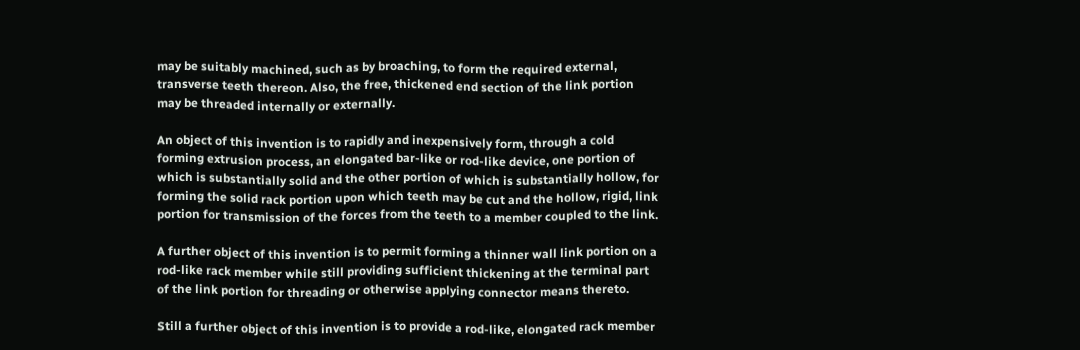may be suitably machined, such as by broaching, to form the required external, transverse teeth thereon. Also, the free, thickened end section of the link portion may be threaded internally or externally.

An object of this invention is to rapidly and inexpensively form, through a cold forming extrusion process, an elongated bar-like or rod-like device, one portion of which is substantially solid and the other portion of which is substantially hollow, for forming the solid rack portion upon which teeth may be cut and the hollow, rigid, link portion for transmission of the forces from the teeth to a member coupled to the link.

A further object of this invention is to permit forming a thinner wall link portion on a rod-like rack member while still providing sufficient thickening at the terminal part of the link portion for threading or otherwise applying connector means thereto.

Still a further object of this invention is to provide a rod-like, elongated rack member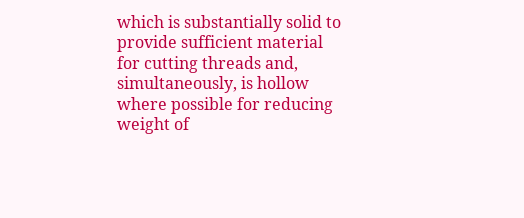which is substantially solid to provide sufficient material for cutting threads and, simultaneously, is hollow where possible for reducing weight of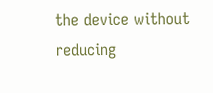the device without reducing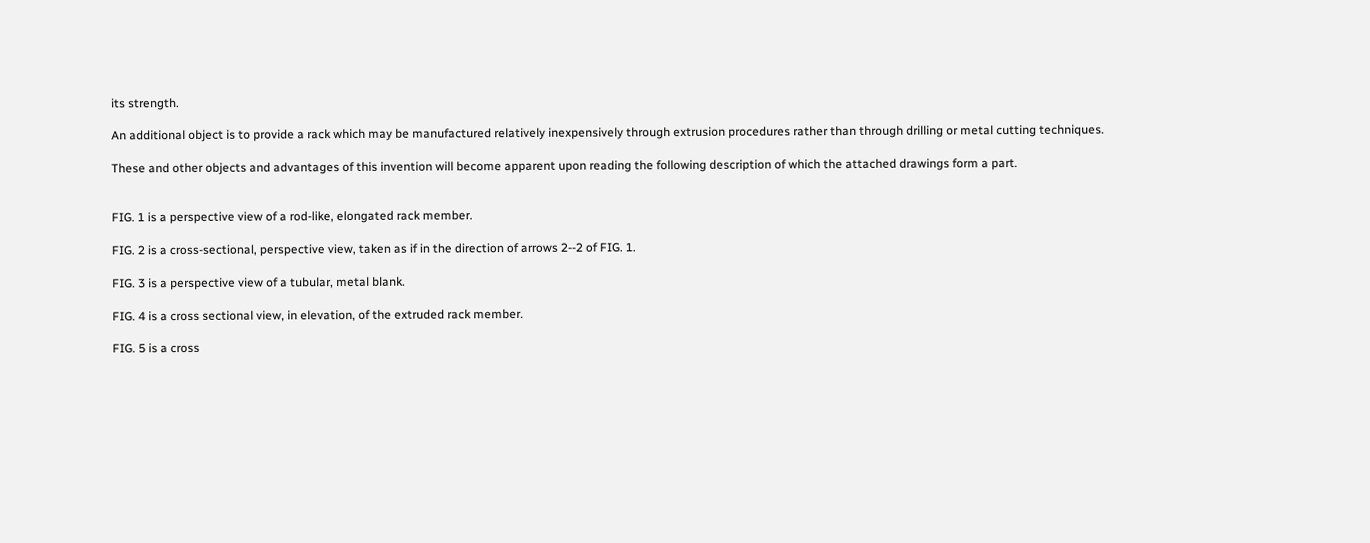its strength.

An additional object is to provide a rack which may be manufactured relatively inexpensively through extrusion procedures rather than through drilling or metal cutting techniques.

These and other objects and advantages of this invention will become apparent upon reading the following description of which the attached drawings form a part.


FIG. 1 is a perspective view of a rod-like, elongated rack member.

FIG. 2 is a cross-sectional, perspective view, taken as if in the direction of arrows 2--2 of FIG. 1.

FIG. 3 is a perspective view of a tubular, metal blank.

FIG. 4 is a cross sectional view, in elevation, of the extruded rack member.

FIG. 5 is a cross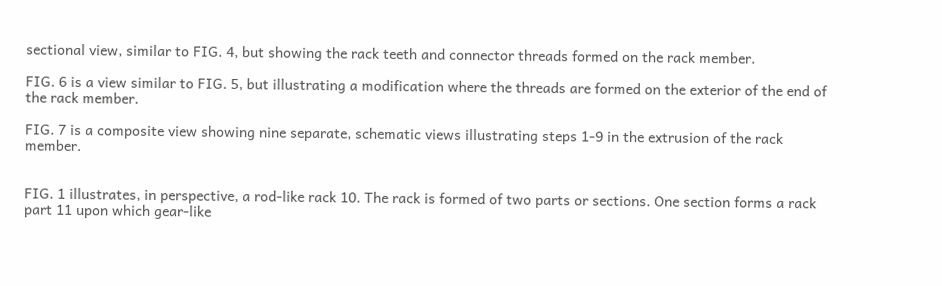sectional view, similar to FIG. 4, but showing the rack teeth and connector threads formed on the rack member.

FIG. 6 is a view similar to FIG. 5, but illustrating a modification where the threads are formed on the exterior of the end of the rack member.

FIG. 7 is a composite view showing nine separate, schematic views illustrating steps 1-9 in the extrusion of the rack member.


FIG. 1 illustrates, in perspective, a rod-like rack 10. The rack is formed of two parts or sections. One section forms a rack part 11 upon which gear-like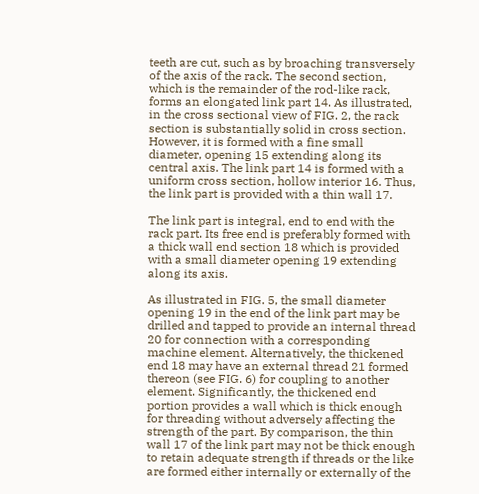teeth are cut, such as by broaching transversely of the axis of the rack. The second section, which is the remainder of the rod-like rack, forms an elongated link part 14. As illustrated, in the cross sectional view of FIG. 2, the rack section is substantially solid in cross section. However, it is formed with a fine small diameter, opening 15 extending along its central axis. The link part 14 is formed with a uniform cross section, hollow interior 16. Thus, the link part is provided with a thin wall 17.

The link part is integral, end to end with the rack part. Its free end is preferably formed with a thick wall end section 18 which is provided with a small diameter opening 19 extending along its axis.

As illustrated in FIG. 5, the small diameter opening 19 in the end of the link part may be drilled and tapped to provide an internal thread 20 for connection with a corresponding machine element. Alternatively, the thickened end 18 may have an external thread 21 formed thereon (see FIG. 6) for coupling to another element. Significantly, the thickened end portion provides a wall which is thick enough for threading without adversely affecting the strength of the part. By comparison, the thin wall 17 of the link part may not be thick enough to retain adequate strength if threads or the like are formed either internally or externally of the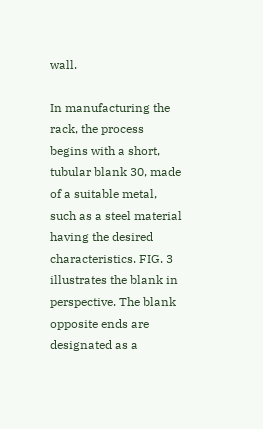wall.

In manufacturing the rack, the process begins with a short, tubular blank 30, made of a suitable metal, such as a steel material having the desired characteristics. FIG. 3 illustrates the blank in perspective. The blank opposite ends are designated as a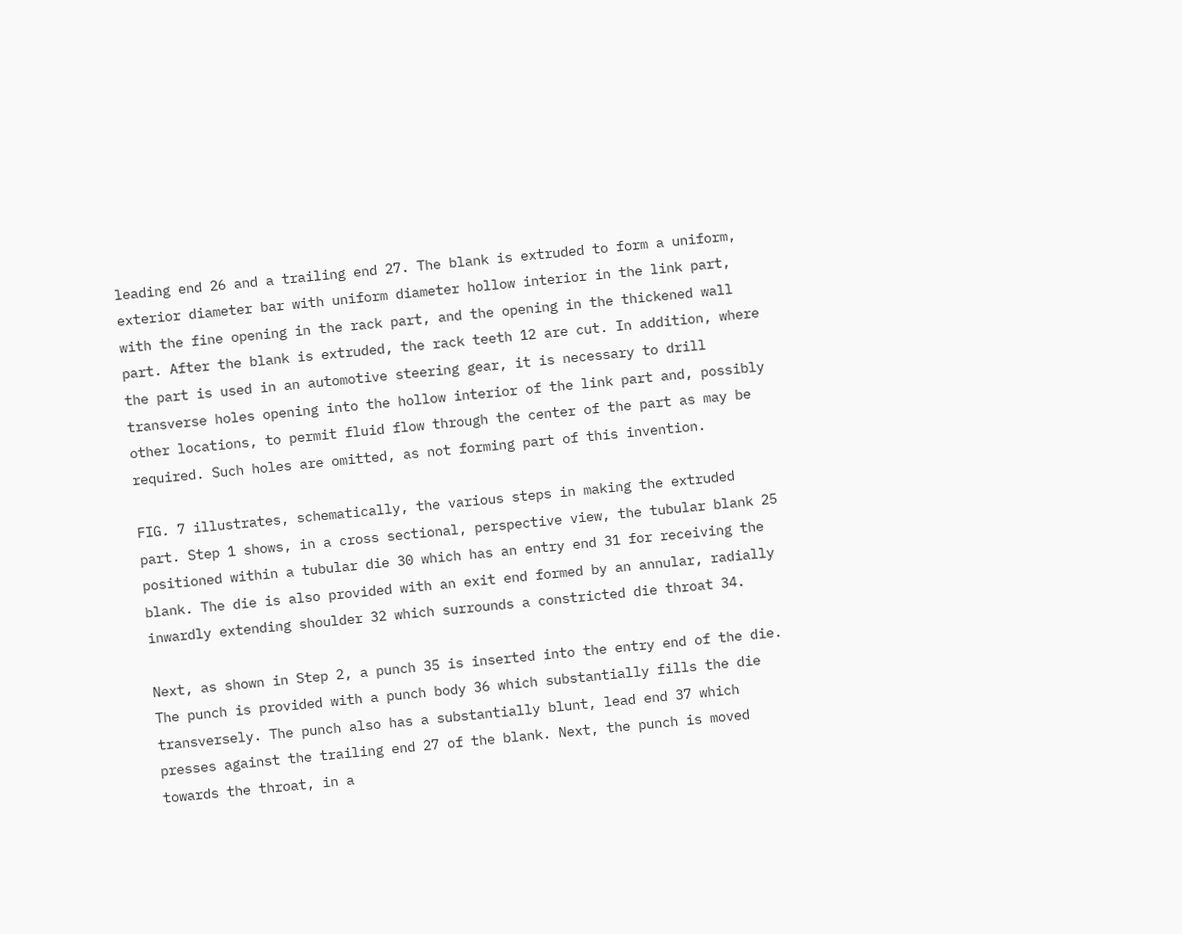leading end 26 and a trailing end 27. The blank is extruded to form a uniform, exterior diameter bar with uniform diameter hollow interior in the link part, with the fine opening in the rack part, and the opening in the thickened wall part. After the blank is extruded, the rack teeth 12 are cut. In addition, where the part is used in an automotive steering gear, it is necessary to drill transverse holes opening into the hollow interior of the link part and, possibly other locations, to permit fluid flow through the center of the part as may be required. Such holes are omitted, as not forming part of this invention.

FIG. 7 illustrates, schematically, the various steps in making the extruded part. Step 1 shows, in a cross sectional, perspective view, the tubular blank 25 positioned within a tubular die 30 which has an entry end 31 for receiving the blank. The die is also provided with an exit end formed by an annular, radially inwardly extending shoulder 32 which surrounds a constricted die throat 34.

Next, as shown in Step 2, a punch 35 is inserted into the entry end of the die. The punch is provided with a punch body 36 which substantially fills the die transversely. The punch also has a substantially blunt, lead end 37 which presses against the trailing end 27 of the blank. Next, the punch is moved towards the throat, in a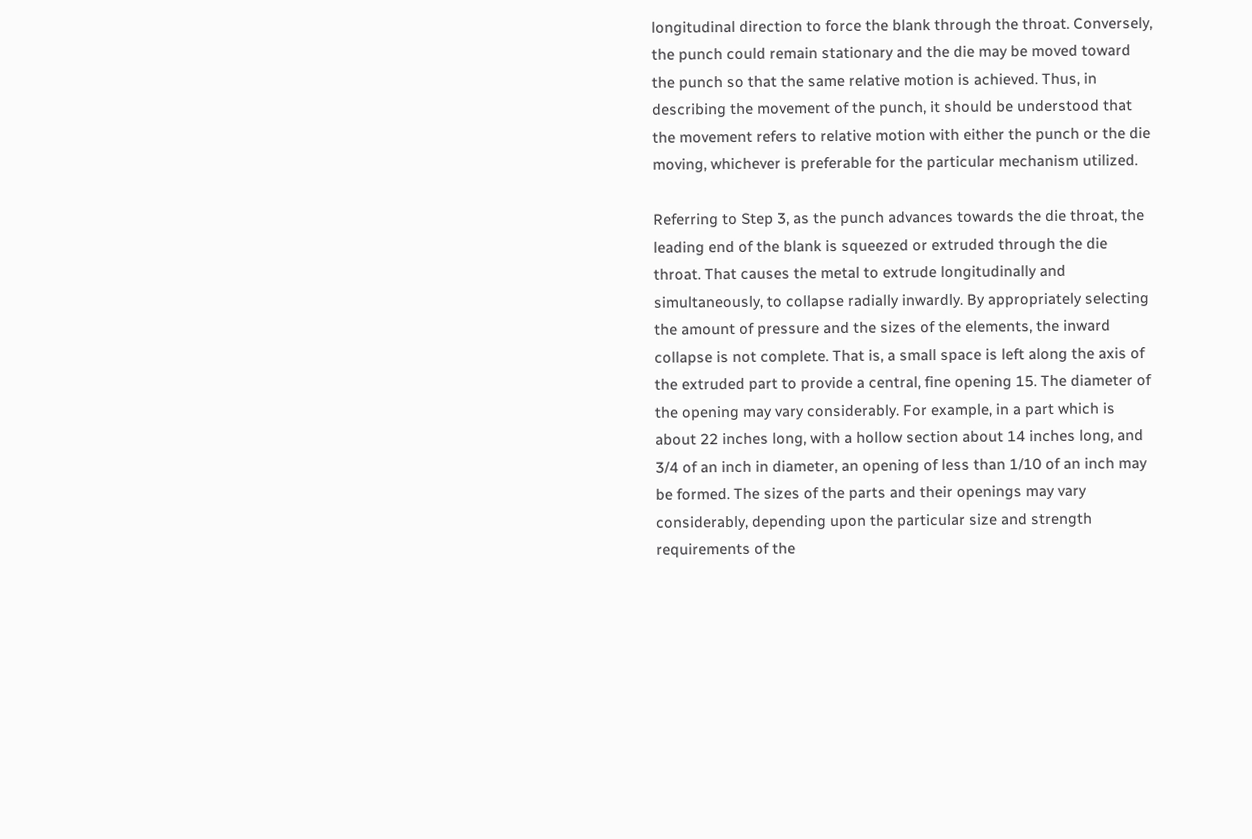longitudinal direction to force the blank through the throat. Conversely, the punch could remain stationary and the die may be moved toward the punch so that the same relative motion is achieved. Thus, in describing the movement of the punch, it should be understood that the movement refers to relative motion with either the punch or the die moving, whichever is preferable for the particular mechanism utilized.

Referring to Step 3, as the punch advances towards the die throat, the leading end of the blank is squeezed or extruded through the die throat. That causes the metal to extrude longitudinally and simultaneously, to collapse radially inwardly. By appropriately selecting the amount of pressure and the sizes of the elements, the inward collapse is not complete. That is, a small space is left along the axis of the extruded part to provide a central, fine opening 15. The diameter of the opening may vary considerably. For example, in a part which is about 22 inches long, with a hollow section about 14 inches long, and 3/4 of an inch in diameter, an opening of less than 1/10 of an inch may be formed. The sizes of the parts and their openings may vary considerably, depending upon the particular size and strength requirements of the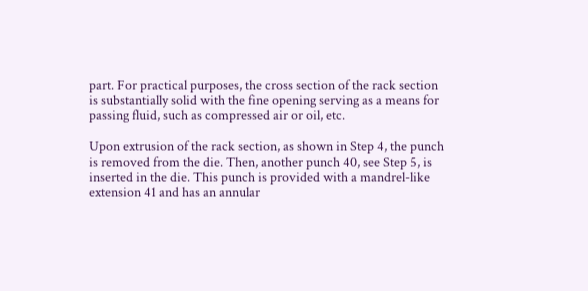part. For practical purposes, the cross section of the rack section is substantially solid with the fine opening serving as a means for passing fluid, such as compressed air or oil, etc.

Upon extrusion of the rack section, as shown in Step 4, the punch is removed from the die. Then, another punch 40, see Step 5, is inserted in the die. This punch is provided with a mandrel-like extension 41 and has an annular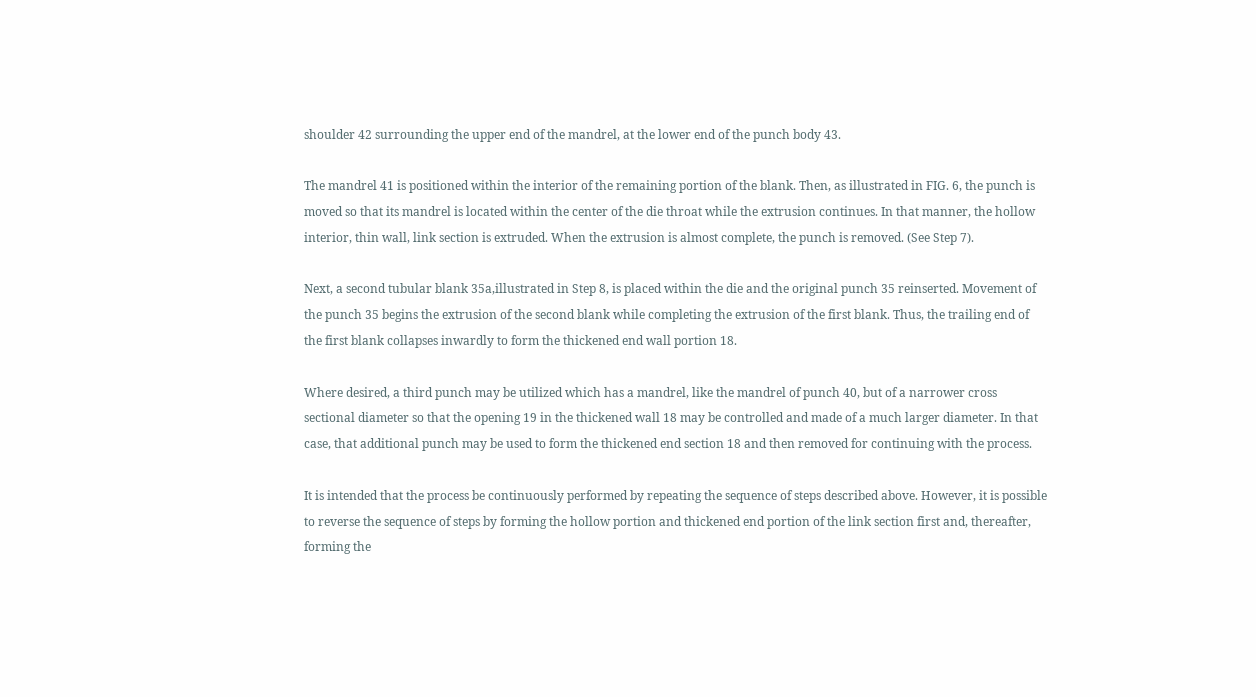shoulder 42 surrounding the upper end of the mandrel, at the lower end of the punch body 43.

The mandrel 41 is positioned within the interior of the remaining portion of the blank. Then, as illustrated in FIG. 6, the punch is moved so that its mandrel is located within the center of the die throat while the extrusion continues. In that manner, the hollow interior, thin wall, link section is extruded. When the extrusion is almost complete, the punch is removed. (See Step 7).

Next, a second tubular blank 35a,illustrated in Step 8, is placed within the die and the original punch 35 reinserted. Movement of the punch 35 begins the extrusion of the second blank while completing the extrusion of the first blank. Thus, the trailing end of the first blank collapses inwardly to form the thickened end wall portion 18.

Where desired, a third punch may be utilized which has a mandrel, like the mandrel of punch 40, but of a narrower cross sectional diameter so that the opening 19 in the thickened wall 18 may be controlled and made of a much larger diameter. In that case, that additional punch may be used to form the thickened end section 18 and then removed for continuing with the process.

It is intended that the process be continuously performed by repeating the sequence of steps described above. However, it is possible to reverse the sequence of steps by forming the hollow portion and thickened end portion of the link section first and, thereafter, forming the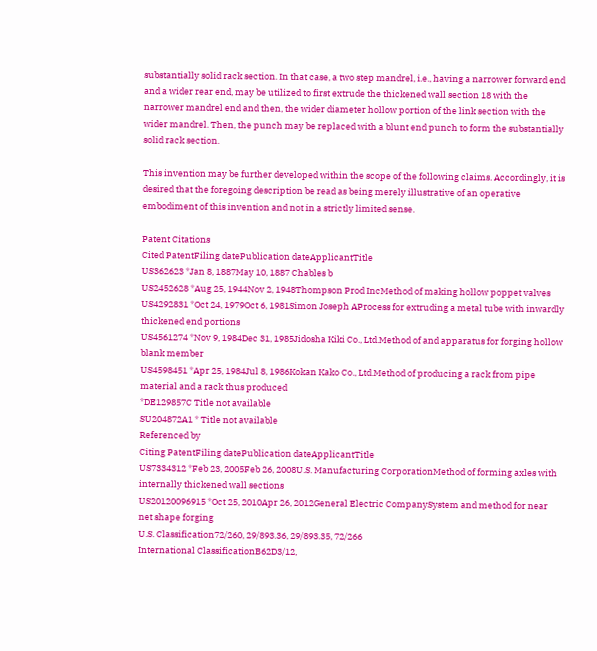substantially solid rack section. In that case, a two step mandrel, i.e., having a narrower forward end and a wider rear end, may be utilized to first extrude the thickened wall section 18 with the narrower mandrel end and then, the wider diameter hollow portion of the link section with the wider mandrel. Then, the punch may be replaced with a blunt end punch to form the substantially solid rack section.

This invention may be further developed within the scope of the following claims. Accordingly, it is desired that the foregoing description be read as being merely illustrative of an operative embodiment of this invention and not in a strictly limited sense.

Patent Citations
Cited PatentFiling datePublication dateApplicantTitle
US362623 *Jan 8, 1887May 10, 1887 Chables b
US2452628 *Aug 25, 1944Nov 2, 1948Thompson Prod IncMethod of making hollow poppet valves
US4292831 *Oct 24, 1979Oct 6, 1981Simon Joseph AProcess for extruding a metal tube with inwardly thickened end portions
US4561274 *Nov 9, 1984Dec 31, 1985Jidosha Kiki Co., Ltd.Method of and apparatus for forging hollow blank member
US4598451 *Apr 25, 1984Jul 8, 1986Kokan Kako Co., Ltd.Method of producing a rack from pipe material and a rack thus produced
*DE129857C Title not available
SU204872A1 * Title not available
Referenced by
Citing PatentFiling datePublication dateApplicantTitle
US7334312 *Feb 23, 2005Feb 26, 2008U.S. Manufacturing CorporationMethod of forming axles with internally thickened wall sections
US20120096915 *Oct 25, 2010Apr 26, 2012General Electric CompanySystem and method for near net shape forging
U.S. Classification72/260, 29/893.36, 29/893.35, 72/266
International ClassificationB62D3/12,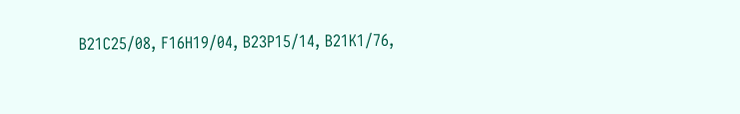B21C25/08, F16H19/04, B23P15/14, B21K1/76,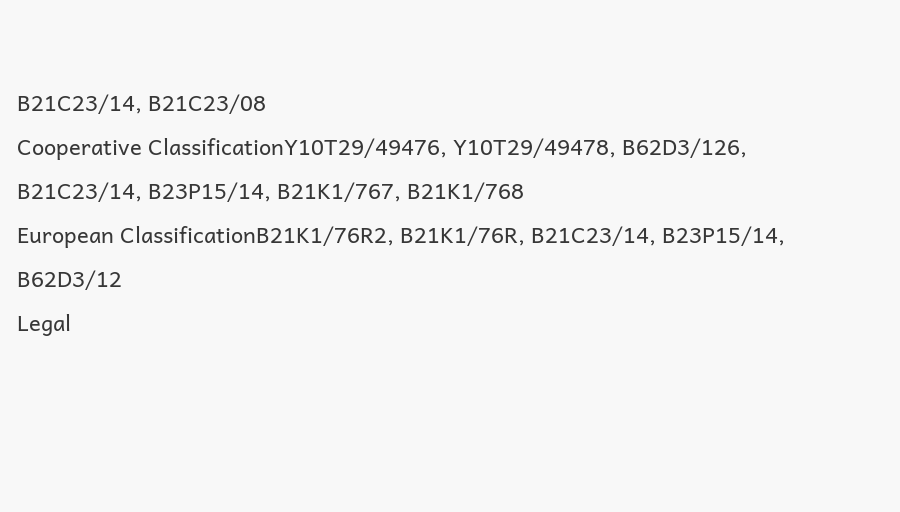B21C23/14, B21C23/08
Cooperative ClassificationY10T29/49476, Y10T29/49478, B62D3/126, B21C23/14, B23P15/14, B21K1/767, B21K1/768
European ClassificationB21K1/76R2, B21K1/76R, B21C23/14, B23P15/14, B62D3/12
Legal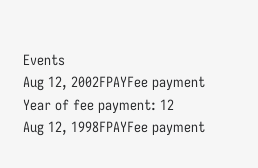Events
Aug 12, 2002FPAYFee payment
Year of fee payment: 12
Aug 12, 1998FPAYFee payment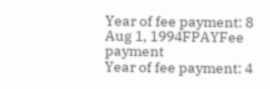Year of fee payment: 8
Aug 1, 1994FPAYFee payment
Year of fee payment: 4